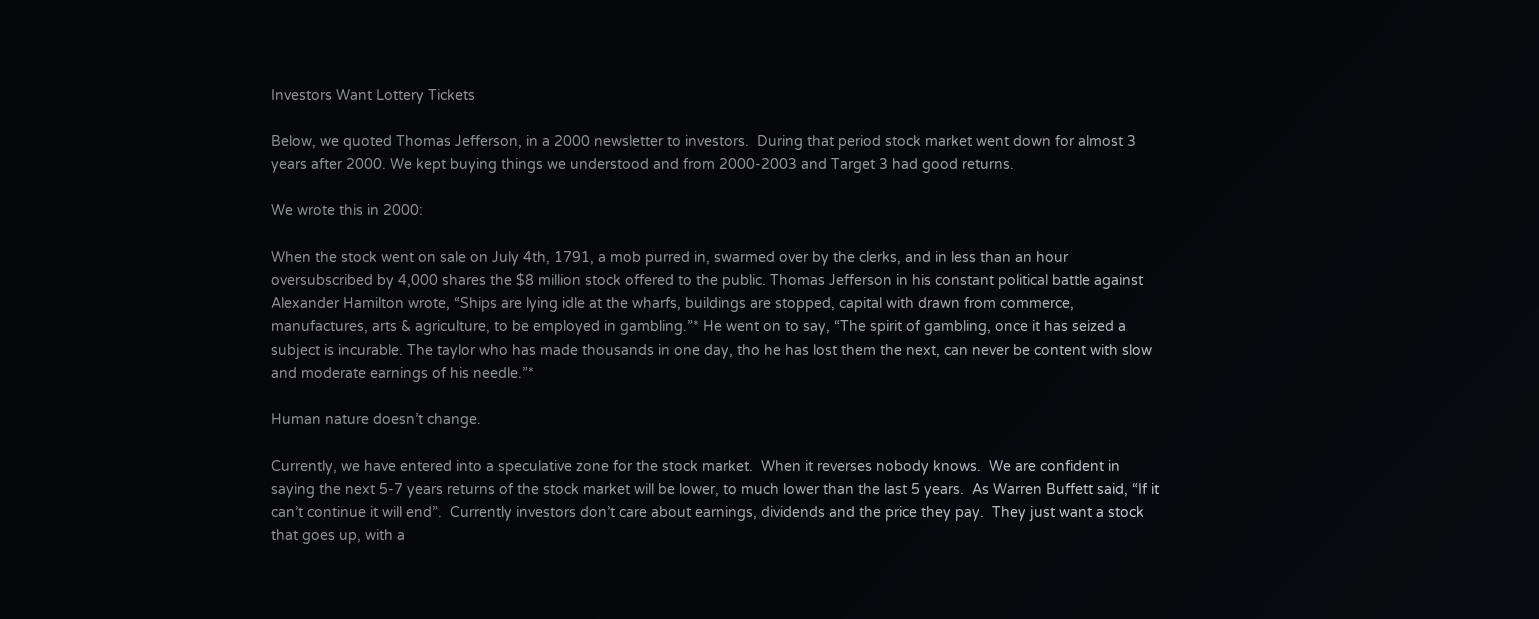Investors Want Lottery Tickets

Below, we quoted Thomas Jefferson, in a 2000 newsletter to investors.  During that period stock market went down for almost 3 years after 2000. We kept buying things we understood and from 2000-2003 and Target 3 had good returns.

We wrote this in 2000:

When the stock went on sale on July 4th, 1791, a mob purred in, swarmed over by the clerks, and in less than an hour oversubscribed by 4,000 shares the $8 million stock offered to the public. Thomas Jefferson in his constant political battle against Alexander Hamilton wrote, “Ships are lying idle at the wharfs, buildings are stopped, capital with drawn from commerce, manufactures, arts & agriculture, to be employed in gambling.”* He went on to say, “The spirit of gambling, once it has seized a subject is incurable. The taylor who has made thousands in one day, tho he has lost them the next, can never be content with slow and moderate earnings of his needle.”*

Human nature doesn’t change.

Currently, we have entered into a speculative zone for the stock market.  When it reverses nobody knows.  We are confident in saying the next 5-7 years returns of the stock market will be lower, to much lower than the last 5 years.  As Warren Buffett said, “If it can’t continue it will end”.  Currently investors don’t care about earnings, dividends and the price they pay.  They just want a stock that goes up, with a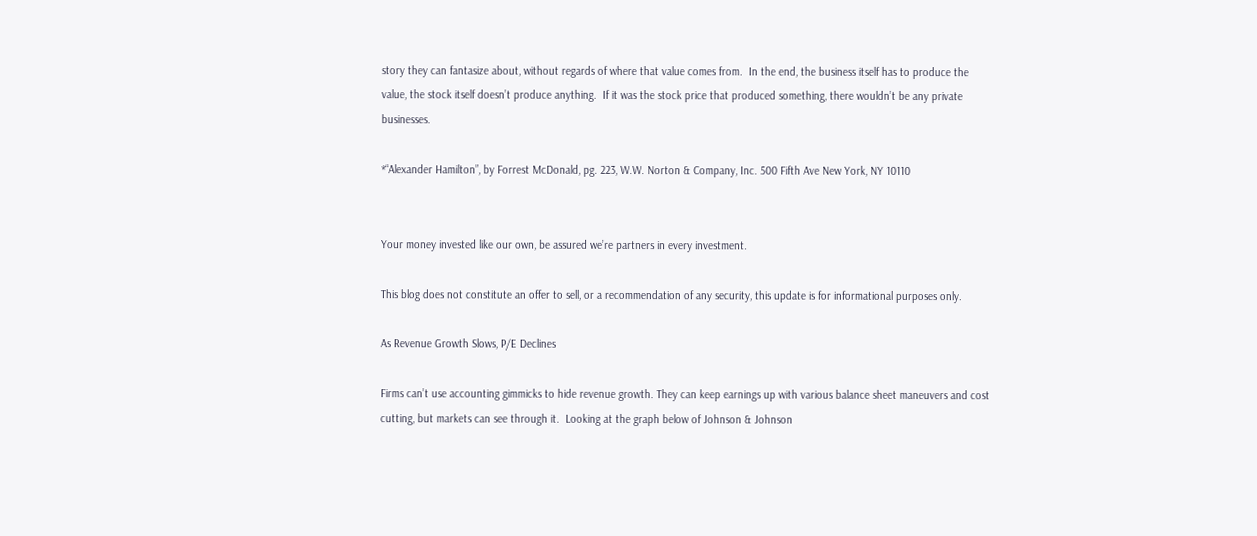story they can fantasize about, without regards of where that value comes from.  In the end, the business itself has to produce the value, the stock itself doesn’t produce anything.  If it was the stock price that produced something, there wouldn’t be any private businesses.

*“Alexander Hamilton”, by Forrest McDonald, pg. 223, W.W. Norton & Company, Inc. 500 Fifth Ave New York, NY 10110


Your money invested like our own, be assured we’re partners in every investment.

This blog does not constitute an offer to sell, or a recommendation of any security, this update is for informational purposes only.

As Revenue Growth Slows, P/E Declines

Firms can’t use accounting gimmicks to hide revenue growth. They can keep earnings up with various balance sheet maneuvers and cost cutting, but markets can see through it.  Looking at the graph below of Johnson & Johnson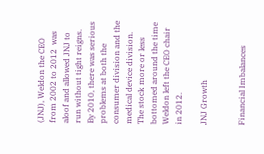(JNJ), Weldon the CEO from 2002 to 2012  was aloof and allowed JNJ to run without tight reigns. By 2010, there was serious problems at both the consumer division and the medical device division.  The stock more or less bottomed around the time Weldon left the CEO chair in 2012.

JNJ Growth


Financial Imbalances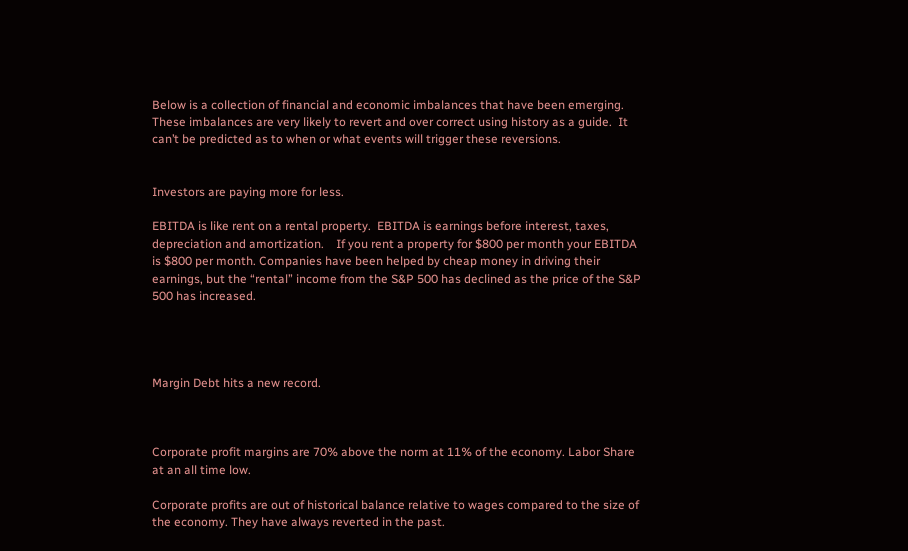Below is a collection of financial and economic imbalances that have been emerging.  These imbalances are very likely to revert and over correct using history as a guide.  It can’t be predicted as to when or what events will trigger these reversions.


Investors are paying more for less.

EBITDA is like rent on a rental property.  EBITDA is earnings before interest, taxes, depreciation and amortization.    If you rent a property for $800 per month your EBITDA is $800 per month. Companies have been helped by cheap money in driving their earnings, but the “rental” income from the S&P 500 has declined as the price of the S&P 500 has increased.




Margin Debt hits a new record.



Corporate profit margins are 70% above the norm at 11% of the economy. Labor Share at an all time low.

Corporate profits are out of historical balance relative to wages compared to the size of the economy. They have always reverted in the past.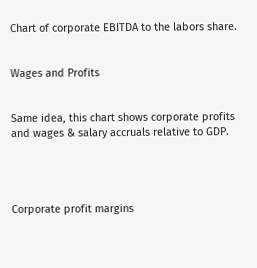Chart of corporate EBITDA to the labors share.


Wages and Profits


Same idea, this chart shows corporate profits and wages & salary accruals relative to GDP.




Corporate profit margins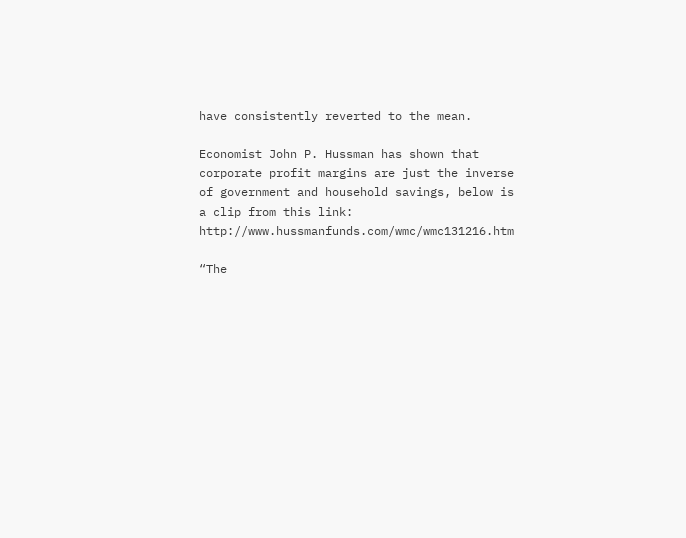have consistently reverted to the mean.

Economist John P. Hussman has shown that corporate profit margins are just the inverse of government and household savings, below is a clip from this link: http://www.hussmanfunds.com/wmc/wmc131216.htm

“The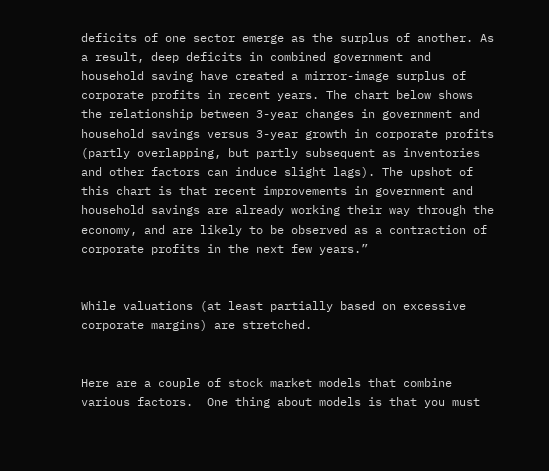deficits of one sector emerge as the surplus of another. As a result, deep deficits in combined government and household saving have created a mirror-image surplus of corporate profits in recent years. The chart below shows the relationship between 3-year changes in government and household savings versus 3-year growth in corporate profits (partly overlapping, but partly subsequent as inventories and other factors can induce slight lags). The upshot of this chart is that recent improvements in government and household savings are already working their way through the economy, and are likely to be observed as a contraction of corporate profits in the next few years.”


While valuations (at least partially based on excessive corporate margins) are stretched.


Here are a couple of stock market models that combine various factors.  One thing about models is that you must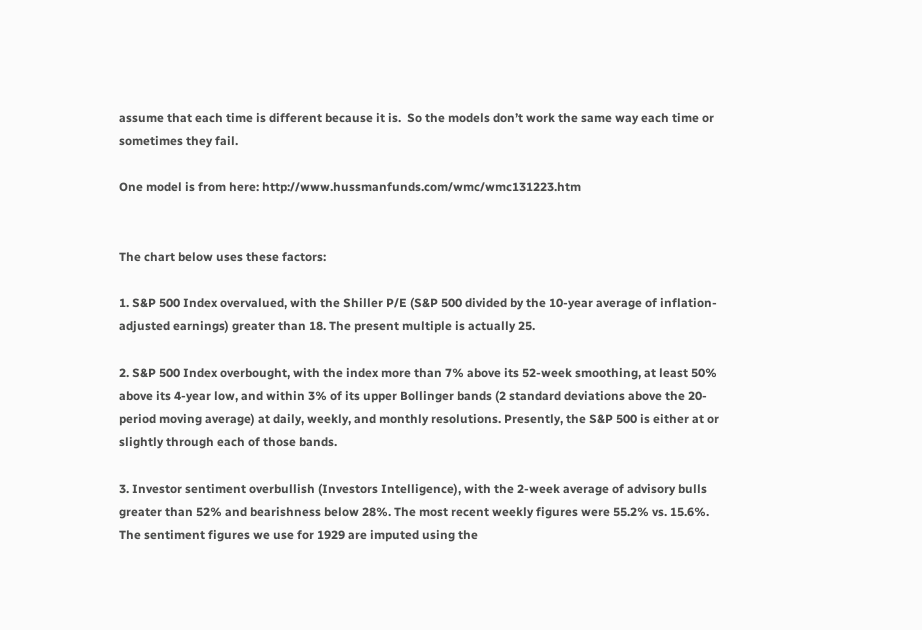assume that each time is different because it is.  So the models don’t work the same way each time or sometimes they fail.

One model is from here: http://www.hussmanfunds.com/wmc/wmc131223.htm


The chart below uses these factors:

1. S&P 500 Index overvalued, with the Shiller P/E (S&P 500 divided by the 10-year average of inflation-adjusted earnings) greater than 18. The present multiple is actually 25.

2. S&P 500 Index overbought, with the index more than 7% above its 52-week smoothing, at least 50% above its 4-year low, and within 3% of its upper Bollinger bands (2 standard deviations above the 20-period moving average) at daily, weekly, and monthly resolutions. Presently, the S&P 500 is either at or slightly through each of those bands.

3. Investor sentiment overbullish (Investors Intelligence), with the 2-week average of advisory bulls greater than 52% and bearishness below 28%. The most recent weekly figures were 55.2% vs. 15.6%. The sentiment figures we use for 1929 are imputed using the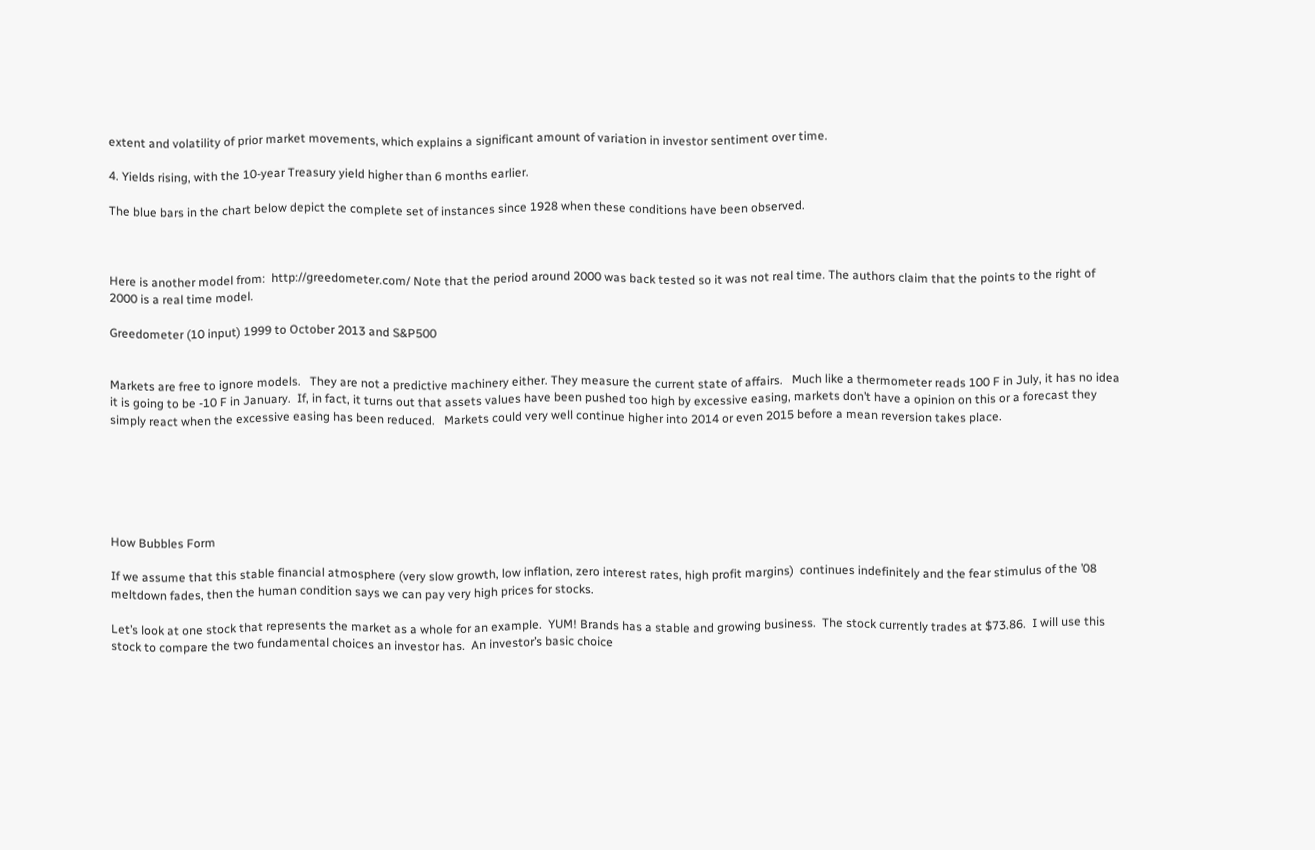extent and volatility of prior market movements, which explains a significant amount of variation in investor sentiment over time.

4. Yields rising, with the 10-year Treasury yield higher than 6 months earlier.

The blue bars in the chart below depict the complete set of instances since 1928 when these conditions have been observed.



Here is another model from:  http://greedometer.com/ Note that the period around 2000 was back tested so it was not real time. The authors claim that the points to the right of 2000 is a real time model.

Greedometer (10 input) 1999 to October 2013 and S&P500


Markets are free to ignore models.   They are not a predictive machinery either. They measure the current state of affairs.   Much like a thermometer reads 100 F in July, it has no idea it is going to be -10 F in January.  If, in fact, it turns out that assets values have been pushed too high by excessive easing, markets don’t have a opinion on this or a forecast they simply react when the excessive easing has been reduced.   Markets could very well continue higher into 2014 or even 2015 before a mean reversion takes place.






How Bubbles Form

If we assume that this stable financial atmosphere (very slow growth, low inflation, zero interest rates, high profit margins)  continues indefinitely and the fear stimulus of the ’08 meltdown fades, then the human condition says we can pay very high prices for stocks.

Let’s look at one stock that represents the market as a whole for an example.  YUM! Brands has a stable and growing business.  The stock currently trades at $73.86.  I will use this stock to compare the two fundamental choices an investor has.  An investor’s basic choice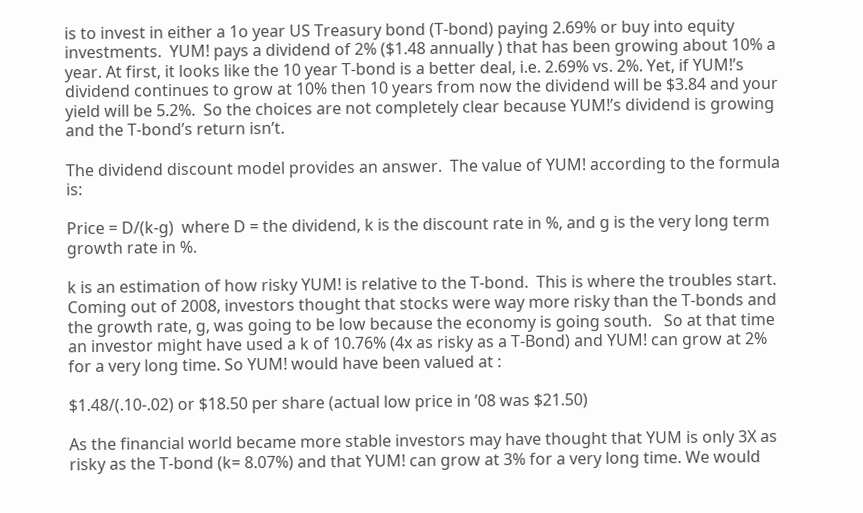is to invest in either a 1o year US Treasury bond (T-bond) paying 2.69% or buy into equity investments.  YUM! pays a dividend of 2% ($1.48 annually ) that has been growing about 10% a year. At first, it looks like the 10 year T-bond is a better deal, i.e. 2.69% vs. 2%. Yet, if YUM!’s dividend continues to grow at 10% then 10 years from now the dividend will be $3.84 and your yield will be 5.2%.  So the choices are not completely clear because YUM!’s dividend is growing and the T-bond’s return isn’t.

The dividend discount model provides an answer.  The value of YUM! according to the formula is:

Price = D/(k-g)  where D = the dividend, k is the discount rate in %, and g is the very long term growth rate in %.

k is an estimation of how risky YUM! is relative to the T-bond.  This is where the troubles start. Coming out of 2008, investors thought that stocks were way more risky than the T-bonds and the growth rate, g, was going to be low because the economy is going south.   So at that time an investor might have used a k of 10.76% (4x as risky as a T-Bond) and YUM! can grow at 2% for a very long time. So YUM! would have been valued at :

$1.48/(.10-.02) or $18.50 per share (actual low price in ’08 was $21.50)

As the financial world became more stable investors may have thought that YUM is only 3X as risky as the T-bond (k= 8.07%) and that YUM! can grow at 3% for a very long time. We would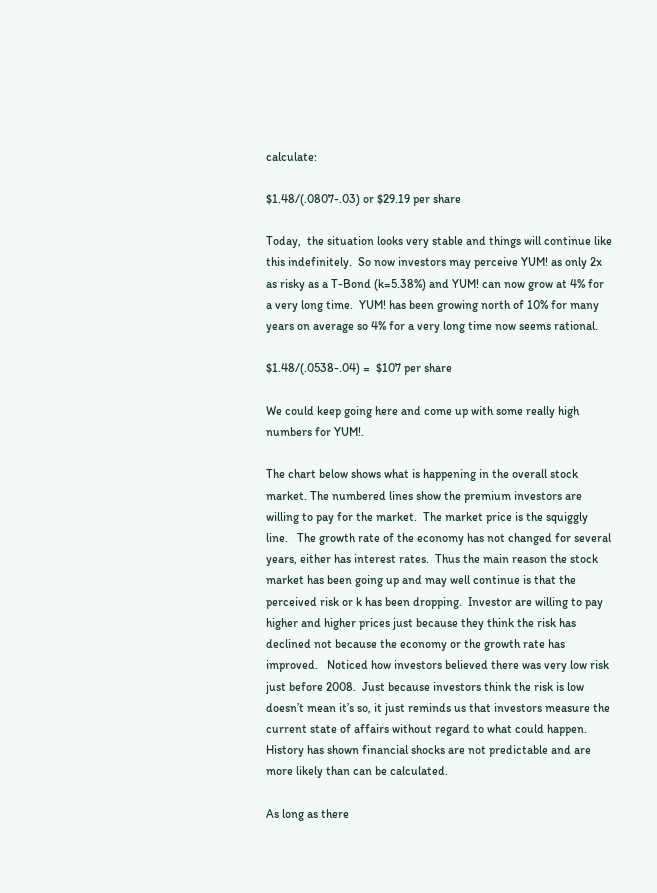calculate:

$1.48/(.0807-.03) or $29.19 per share

Today,  the situation looks very stable and things will continue like this indefinitely.  So now investors may perceive YUM! as only 2x as risky as a T-Bond (k=5.38%) and YUM! can now grow at 4% for a very long time.  YUM! has been growing north of 10% for many years on average so 4% for a very long time now seems rational.

$1.48/(.0538-.04) =  $107 per share

We could keep going here and come up with some really high numbers for YUM!.

The chart below shows what is happening in the overall stock market. The numbered lines show the premium investors are willing to pay for the market.  The market price is the squiggly line.   The growth rate of the economy has not changed for several years, either has interest rates.  Thus the main reason the stock market has been going up and may well continue is that the perceived risk or k has been dropping.  Investor are willing to pay higher and higher prices just because they think the risk has declined not because the economy or the growth rate has improved.   Noticed how investors believed there was very low risk just before 2008.  Just because investors think the risk is low doesn’t mean it’s so, it just reminds us that investors measure the current state of affairs without regard to what could happen. History has shown financial shocks are not predictable and are more likely than can be calculated.

As long as there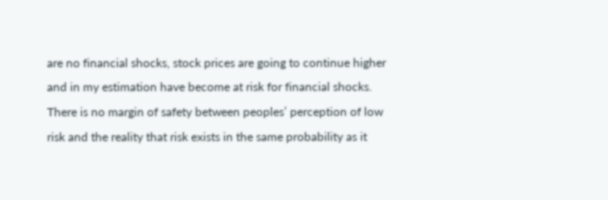are no financial shocks, stock prices are going to continue higher and in my estimation have become at risk for financial shocks.  There is no margin of safety between peoples’ perception of low risk and the reality that risk exists in the same probability as it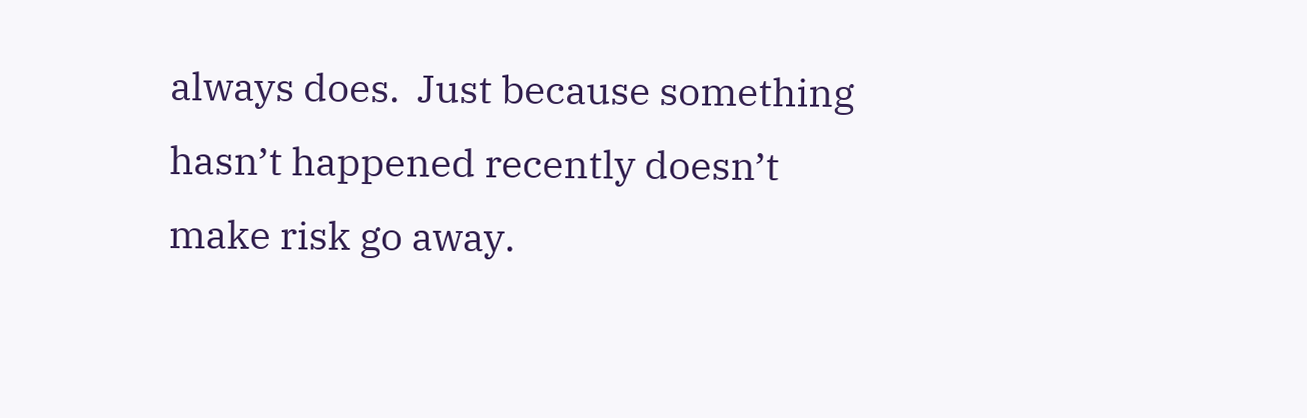always does.  Just because something hasn’t happened recently doesn’t make risk go away.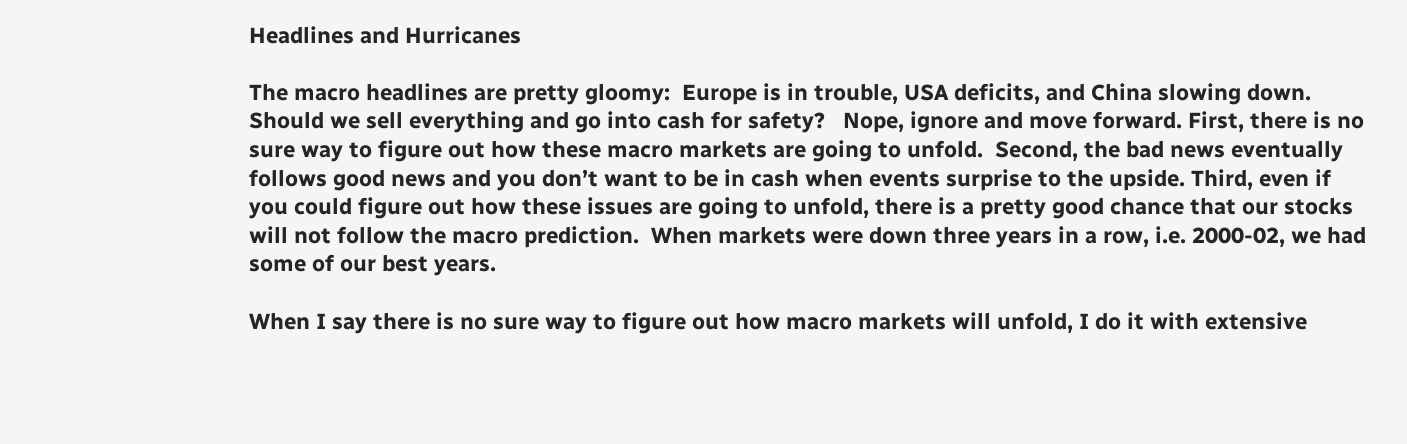Headlines and Hurricanes

The macro headlines are pretty gloomy:  Europe is in trouble, USA deficits, and China slowing down.  Should we sell everything and go into cash for safety?   Nope, ignore and move forward. First, there is no sure way to figure out how these macro markets are going to unfold.  Second, the bad news eventually follows good news and you don’t want to be in cash when events surprise to the upside. Third, even if you could figure out how these issues are going to unfold, there is a pretty good chance that our stocks will not follow the macro prediction.  When markets were down three years in a row, i.e. 2000-02, we had some of our best years.

When I say there is no sure way to figure out how macro markets will unfold, I do it with extensive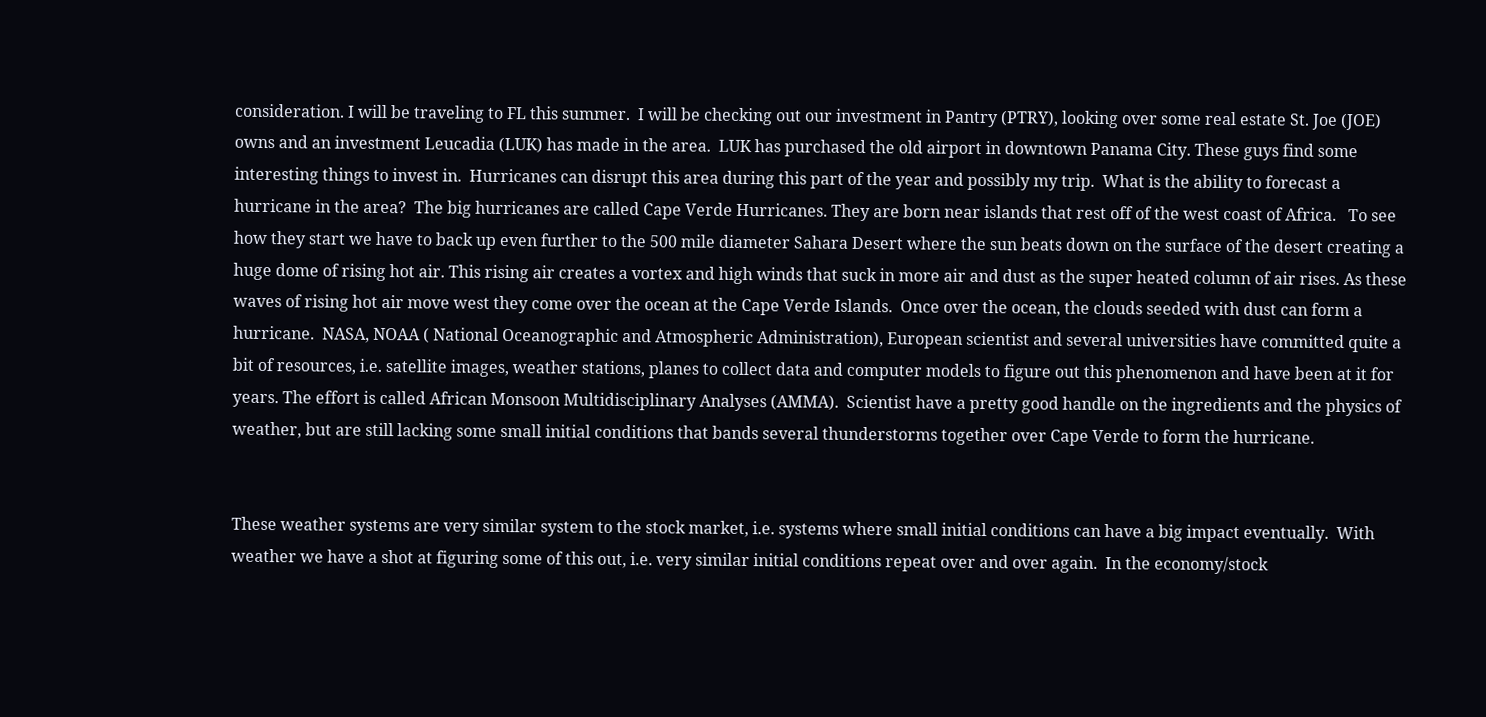consideration. I will be traveling to FL this summer.  I will be checking out our investment in Pantry (PTRY), looking over some real estate St. Joe (JOE) owns and an investment Leucadia (LUK) has made in the area.  LUK has purchased the old airport in downtown Panama City. These guys find some interesting things to invest in.  Hurricanes can disrupt this area during this part of the year and possibly my trip.  What is the ability to forecast a hurricane in the area?  The big hurricanes are called Cape Verde Hurricanes. They are born near islands that rest off of the west coast of Africa.   To see how they start we have to back up even further to the 500 mile diameter Sahara Desert where the sun beats down on the surface of the desert creating a huge dome of rising hot air. This rising air creates a vortex and high winds that suck in more air and dust as the super heated column of air rises. As these waves of rising hot air move west they come over the ocean at the Cape Verde Islands.  Once over the ocean, the clouds seeded with dust can form a hurricane.  NASA, NOAA ( National Oceanographic and Atmospheric Administration), European scientist and several universities have committed quite a bit of resources, i.e. satellite images, weather stations, planes to collect data and computer models to figure out this phenomenon and have been at it for years. The effort is called African Monsoon Multidisciplinary Analyses (AMMA).  Scientist have a pretty good handle on the ingredients and the physics of weather, but are still lacking some small initial conditions that bands several thunderstorms together over Cape Verde to form the hurricane.


These weather systems are very similar system to the stock market, i.e. systems where small initial conditions can have a big impact eventually.  With weather we have a shot at figuring some of this out, i.e. very similar initial conditions repeat over and over again.  In the economy/stock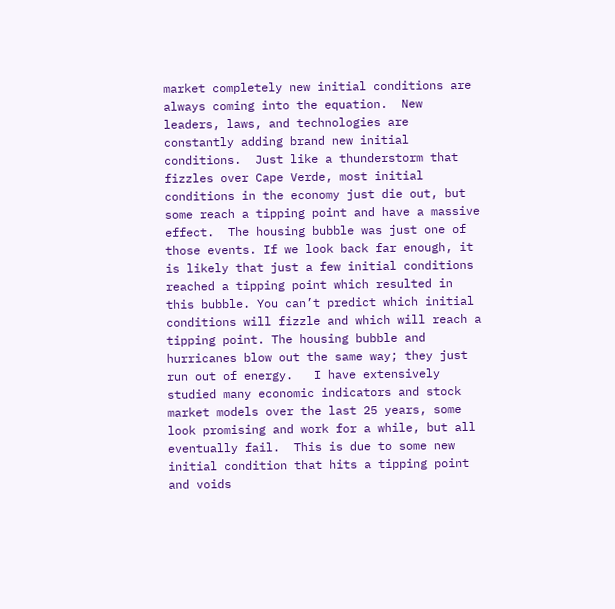market completely new initial conditions are always coming into the equation.  New leaders, laws, and technologies are constantly adding brand new initial conditions.  Just like a thunderstorm that fizzles over Cape Verde, most initial conditions in the economy just die out, but some reach a tipping point and have a massive effect.  The housing bubble was just one of those events. If we look back far enough, it is likely that just a few initial conditions reached a tipping point which resulted in this bubble. You can’t predict which initial conditions will fizzle and which will reach a tipping point. The housing bubble and hurricanes blow out the same way; they just run out of energy.   I have extensively studied many economic indicators and stock market models over the last 25 years, some look promising and work for a while, but all eventually fail.  This is due to some new initial condition that hits a tipping point and voids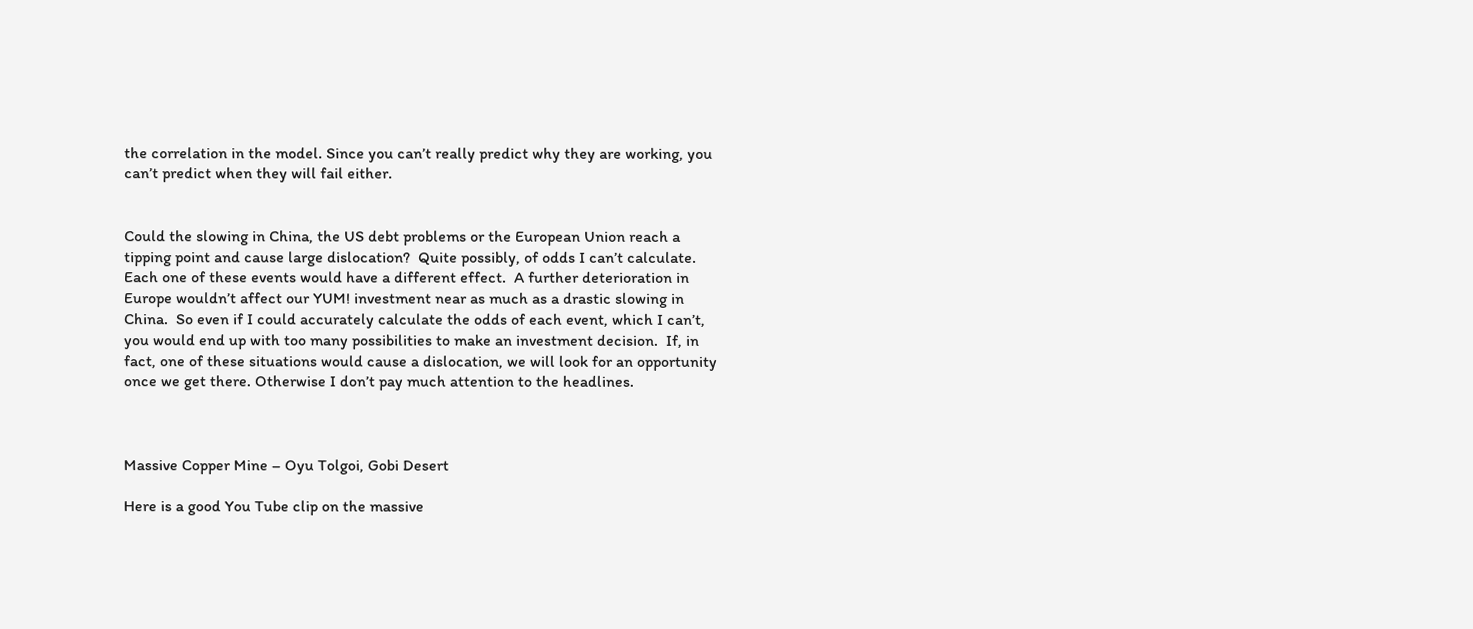the correlation in the model. Since you can’t really predict why they are working, you can’t predict when they will fail either.


Could the slowing in China, the US debt problems or the European Union reach a tipping point and cause large dislocation?  Quite possibly, of odds I can’t calculate. Each one of these events would have a different effect.  A further deterioration in Europe wouldn’t affect our YUM! investment near as much as a drastic slowing in China.  So even if I could accurately calculate the odds of each event, which I can’t, you would end up with too many possibilities to make an investment decision.  If, in fact, one of these situations would cause a dislocation, we will look for an opportunity once we get there. Otherwise I don’t pay much attention to the headlines.



Massive Copper Mine – Oyu Tolgoi, Gobi Desert

Here is a good You Tube clip on the massive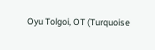Oyu Tolgoi, OT (Turquoise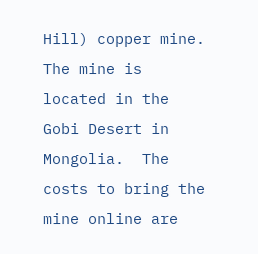Hill) copper mine.  The mine is located in the Gobi Desert in Mongolia.  The costs to bring the mine online are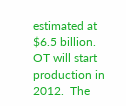estimated at $6.5 billion.  OT will start production in 2012.  The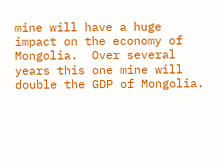mine will have a huge impact on the economy of Mongolia.  Over several years this one mine will double the GDP of Mongolia.